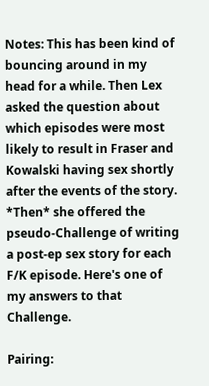Notes: This has been kind of bouncing around in my head for a while. Then Lex asked the question about which episodes were most likely to result in Fraser and Kowalski having sex shortly after the events of the story. *Then* she offered the pseudo-Challenge of writing a post-ep sex story for each F/K episode. Here's one of my answers to that Challenge.

Pairing: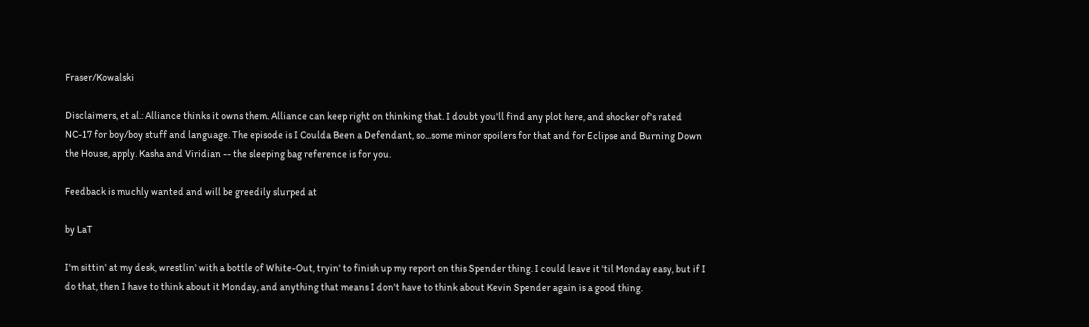Fraser/Kowalski

Disclaimers, et al.: Alliance thinks it owns them. Alliance can keep right on thinking that. I doubt you'll find any plot here, and shocker of's rated NC-17 for boy/boy stuff and language. The episode is I Coulda Been a Defendant, so...some minor spoilers for that and for Eclipse and Burning Down the House, apply. Kasha and Viridian -- the sleeping bag reference is for you.

Feedback is muchly wanted and will be greedily slurped at

by LaT

I'm sittin' at my desk, wrestlin' with a bottle of White-Out, tryin' to finish up my report on this Spender thing. I could leave it 'til Monday easy, but if I do that, then I have to think about it Monday, and anything that means I don't have to think about Kevin Spender again is a good thing.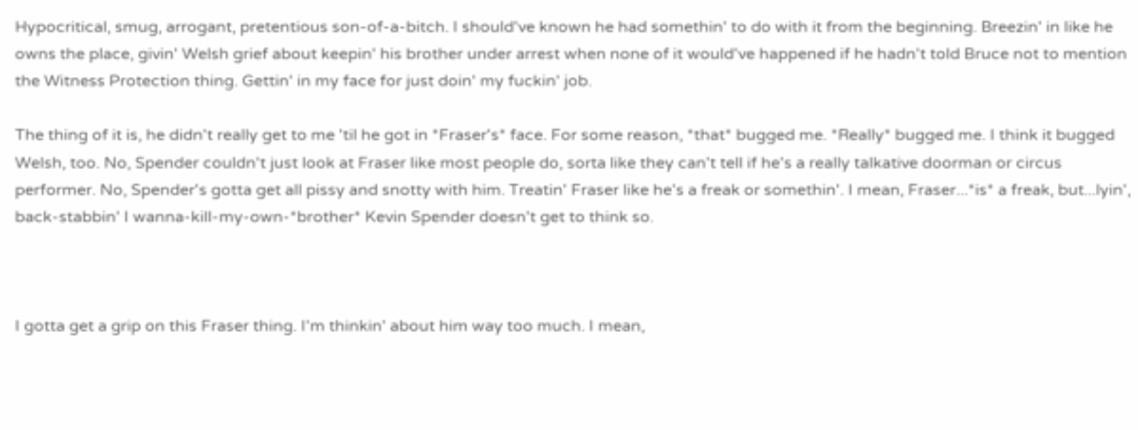Hypocritical, smug, arrogant, pretentious son-of-a-bitch. I should've known he had somethin' to do with it from the beginning. Breezin' in like he owns the place, givin' Welsh grief about keepin' his brother under arrest when none of it would've happened if he hadn't told Bruce not to mention the Witness Protection thing. Gettin' in my face for just doin' my fuckin' job.

The thing of it is, he didn't really get to me 'til he got in *Fraser's* face. For some reason, *that* bugged me. *Really* bugged me. I think it bugged Welsh, too. No, Spender couldn't just look at Fraser like most people do, sorta like they can't tell if he's a really talkative doorman or circus performer. No, Spender's gotta get all pissy and snotty with him. Treatin' Fraser like he's a freak or somethin'. I mean, Fraser...*is* a freak, but...lyin', back-stabbin' I wanna-kill-my-own-*brother* Kevin Spender doesn't get to think so.



I gotta get a grip on this Fraser thing. I'm thinkin' about him way too much. I mean,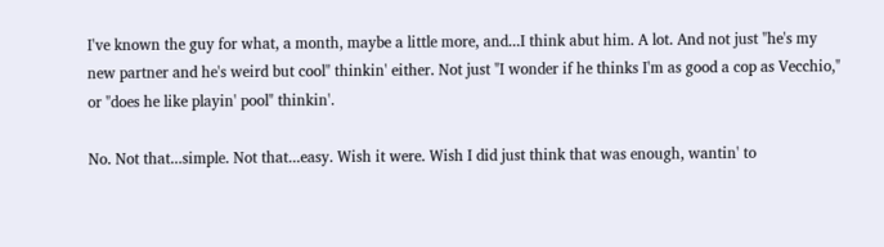I've known the guy for what, a month, maybe a little more, and...I think abut him. A lot. And not just "he's my new partner and he's weird but cool" thinkin' either. Not just "I wonder if he thinks I'm as good a cop as Vecchio," or "does he like playin' pool" thinkin'.

No. Not that...simple. Not that...easy. Wish it were. Wish I did just think that was enough, wantin' to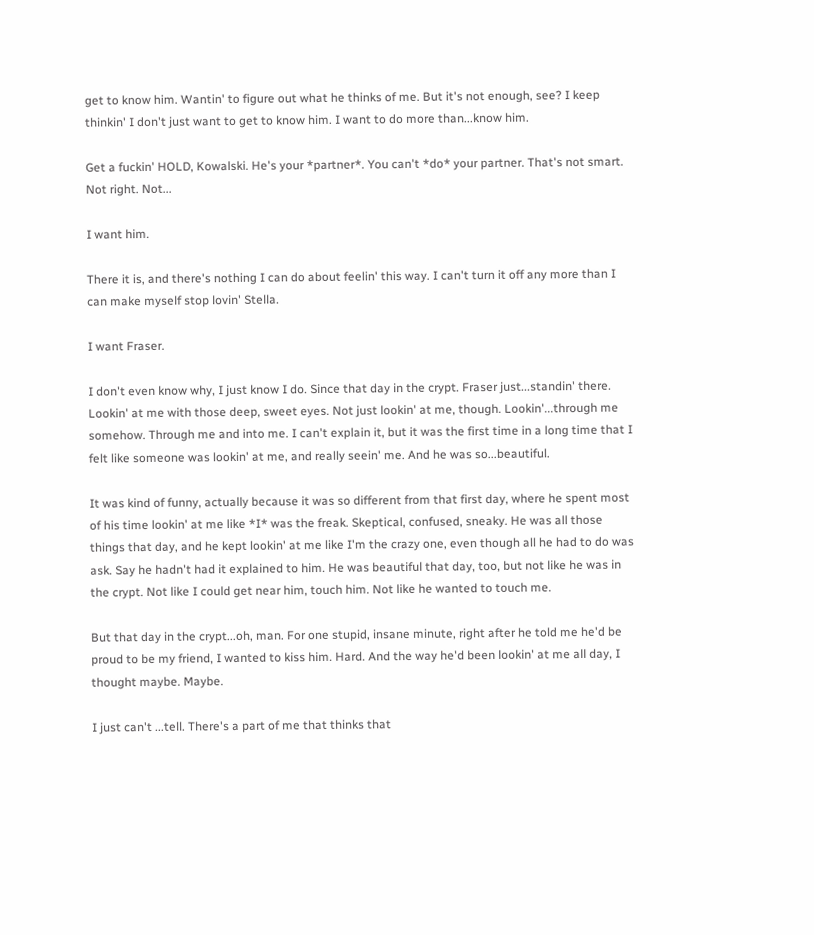get to know him. Wantin' to figure out what he thinks of me. But it's not enough, see? I keep thinkin' I don't just want to get to know him. I want to do more than...know him.

Get a fuckin' HOLD, Kowalski. He's your *partner*. You can't *do* your partner. That's not smart. Not right. Not...

I want him.

There it is, and there's nothing I can do about feelin' this way. I can't turn it off any more than I can make myself stop lovin' Stella.

I want Fraser.

I don't even know why, I just know I do. Since that day in the crypt. Fraser just...standin' there. Lookin' at me with those deep, sweet eyes. Not just lookin' at me, though. Lookin'...through me somehow. Through me and into me. I can't explain it, but it was the first time in a long time that I felt like someone was lookin' at me, and really seein' me. And he was so...beautiful.

It was kind of funny, actually because it was so different from that first day, where he spent most of his time lookin' at me like *I* was the freak. Skeptical, confused, sneaky. He was all those things that day, and he kept lookin' at me like I'm the crazy one, even though all he had to do was ask. Say he hadn't had it explained to him. He was beautiful that day, too, but not like he was in the crypt. Not like I could get near him, touch him. Not like he wanted to touch me.

But that day in the crypt...oh, man. For one stupid, insane minute, right after he told me he'd be proud to be my friend, I wanted to kiss him. Hard. And the way he'd been lookin' at me all day, I thought maybe. Maybe.

I just can't ...tell. There's a part of me that thinks that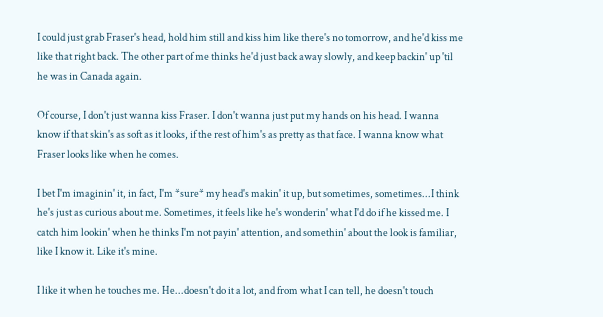I could just grab Fraser's head, hold him still and kiss him like there's no tomorrow, and he'd kiss me like that right back. The other part of me thinks he'd just back away slowly, and keep backin' up 'til he was in Canada again.

Of course, I don't just wanna kiss Fraser. I don't wanna just put my hands on his head. I wanna know if that skin's as soft as it looks, if the rest of him's as pretty as that face. I wanna know what Fraser looks like when he comes.

I bet I'm imaginin' it, in fact, I'm *sure* my head's makin' it up, but sometimes, sometimes...I think he's just as curious about me. Sometimes, it feels like he's wonderin' what I'd do if he kissed me. I catch him lookin' when he thinks I'm not payin' attention, and somethin' about the look is familiar, like I know it. Like it's mine.

I like it when he touches me. He...doesn't do it a lot, and from what I can tell, he doesn't touch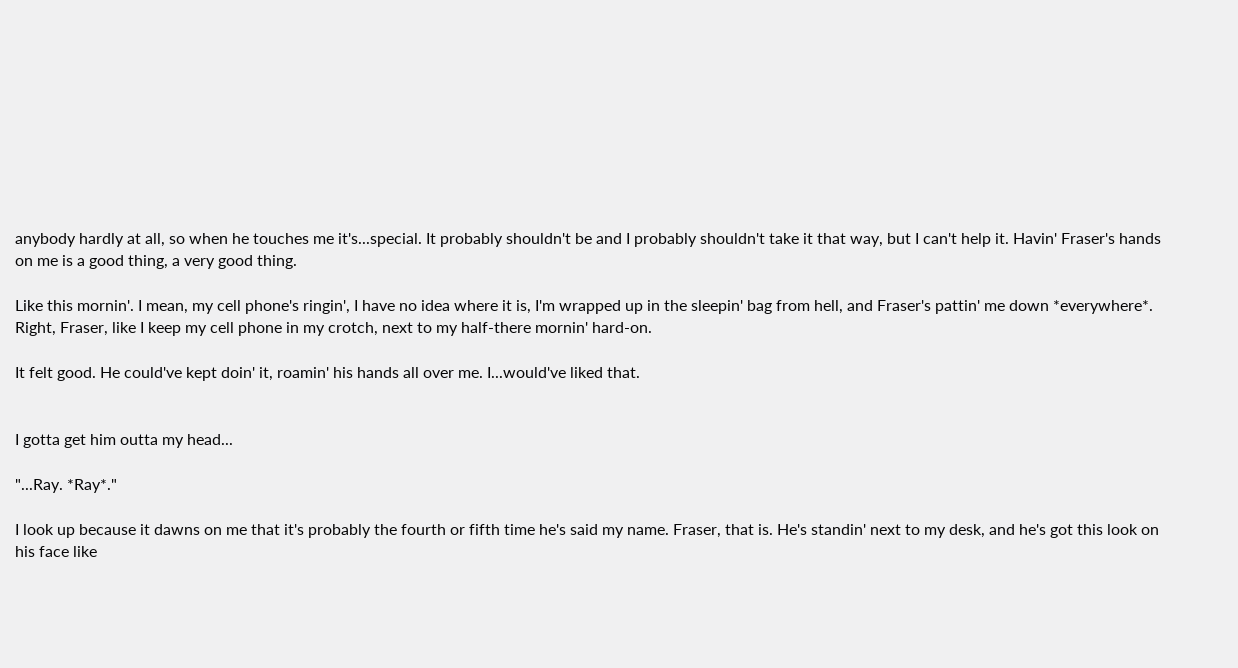anybody hardly at all, so when he touches me it's...special. It probably shouldn't be and I probably shouldn't take it that way, but I can't help it. Havin' Fraser's hands on me is a good thing, a very good thing.

Like this mornin'. I mean, my cell phone's ringin', I have no idea where it is, I'm wrapped up in the sleepin' bag from hell, and Fraser's pattin' me down *everywhere*. Right, Fraser, like I keep my cell phone in my crotch, next to my half-there mornin' hard-on.

It felt good. He could've kept doin' it, roamin' his hands all over me. I...would've liked that.


I gotta get him outta my head...

"...Ray. *Ray*."

I look up because it dawns on me that it's probably the fourth or fifth time he's said my name. Fraser, that is. He's standin' next to my desk, and he's got this look on his face like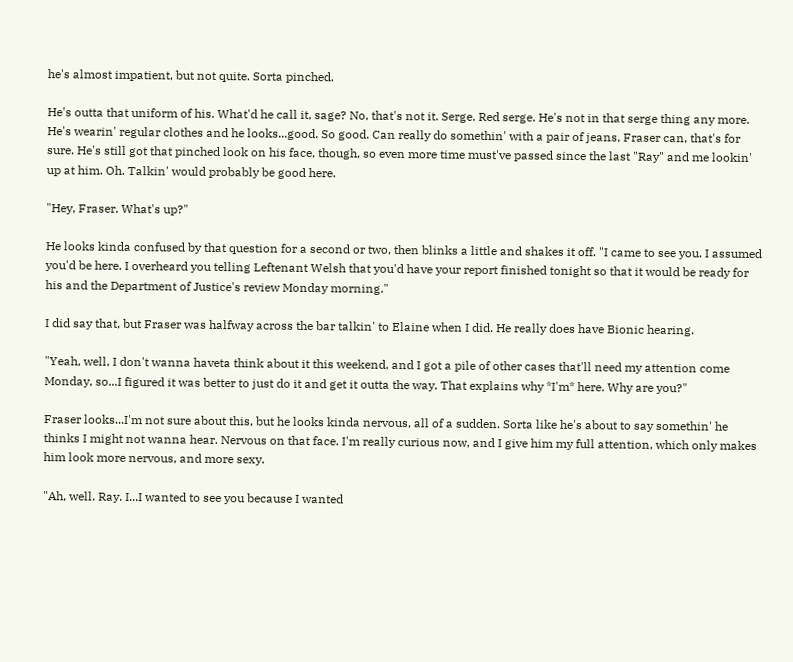he's almost impatient, but not quite. Sorta pinched.

He's outta that uniform of his. What'd he call it, sage? No, that's not it. Serge. Red serge. He's not in that serge thing any more. He's wearin' regular clothes and he looks...good. So good. Can really do somethin' with a pair of jeans, Fraser can, that's for sure. He's still got that pinched look on his face, though, so even more time must've passed since the last "Ray" and me lookin' up at him. Oh. Talkin' would probably be good here.

"Hey, Fraser. What's up?"

He looks kinda confused by that question for a second or two, then blinks a little and shakes it off. "I came to see you. I assumed you'd be here. I overheard you telling Leftenant Welsh that you'd have your report finished tonight so that it would be ready for his and the Department of Justice's review Monday morning."

I did say that, but Fraser was halfway across the bar talkin' to Elaine when I did. He really does have Bionic hearing.

"Yeah, well, I don't wanna haveta think about it this weekend, and I got a pile of other cases that'll need my attention come Monday, so...I figured it was better to just do it and get it outta the way. That explains why *I'm* here. Why are you?"

Fraser looks...I'm not sure about this, but he looks kinda nervous, all of a sudden. Sorta like he's about to say somethin' he thinks I might not wanna hear. Nervous on that face. I'm really curious now, and I give him my full attention, which only makes him look more nervous, and more sexy.

"Ah, well. Ray. I...I wanted to see you because I wanted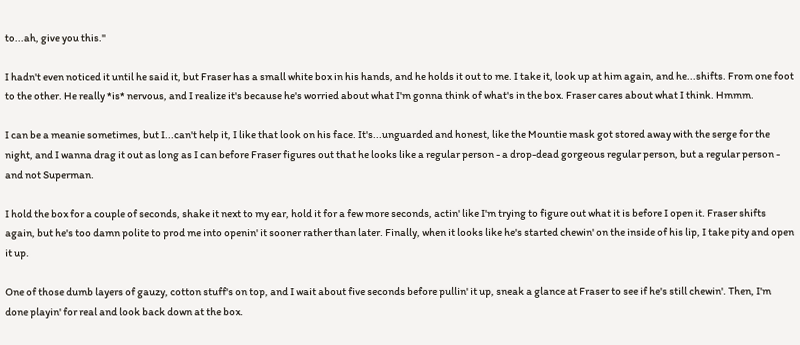to...ah, give you this."

I hadn't even noticed it until he said it, but Fraser has a small white box in his hands, and he holds it out to me. I take it, look up at him again, and he...shifts. From one foot to the other. He really *is* nervous, and I realize it's because he's worried about what I'm gonna think of what's in the box. Fraser cares about what I think. Hmmm.

I can be a meanie sometimes, but I...can't help it, I like that look on his face. It's...unguarded and honest, like the Mountie mask got stored away with the serge for the night, and I wanna drag it out as long as I can before Fraser figures out that he looks like a regular person - a drop-dead gorgeous regular person, but a regular person - and not Superman.

I hold the box for a couple of seconds, shake it next to my ear, hold it for a few more seconds, actin' like I'm trying to figure out what it is before I open it. Fraser shifts again, but he's too damn polite to prod me into openin' it sooner rather than later. Finally, when it looks like he's started chewin' on the inside of his lip, I take pity and open it up.

One of those dumb layers of gauzy, cotton stuff's on top, and I wait about five seconds before pullin' it up, sneak a glance at Fraser to see if he's still chewin'. Then, I'm done playin' for real and look back down at the box.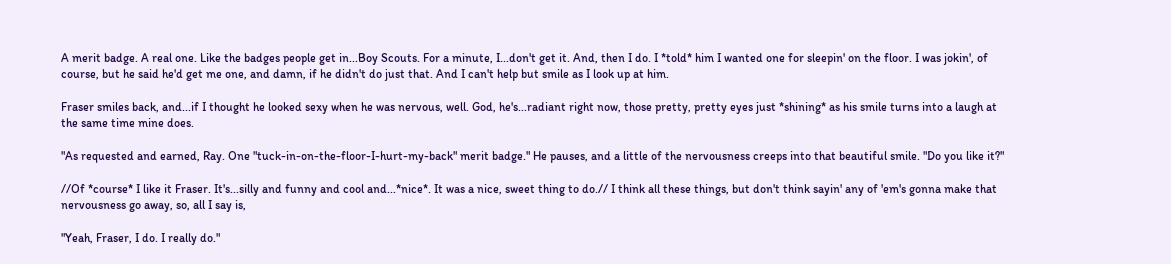A merit badge. A real one. Like the badges people get in...Boy Scouts. For a minute, I...don't get it. And, then I do. I *told* him I wanted one for sleepin' on the floor. I was jokin', of course, but he said he'd get me one, and damn, if he didn't do just that. And I can't help but smile as I look up at him.

Fraser smiles back, and...if I thought he looked sexy when he was nervous, well. God, he's...radiant right now, those pretty, pretty eyes just *shining* as his smile turns into a laugh at the same time mine does.

"As requested and earned, Ray. One "tuck-in-on-the-floor-I-hurt-my-back" merit badge." He pauses, and a little of the nervousness creeps into that beautiful smile. "Do you like it?"

//Of *course* I like it Fraser. It's...silly and funny and cool and...*nice*. It was a nice, sweet thing to do.// I think all these things, but don't think sayin' any of 'em's gonna make that nervousness go away, so, all I say is,

"Yeah, Fraser, I do. I really do."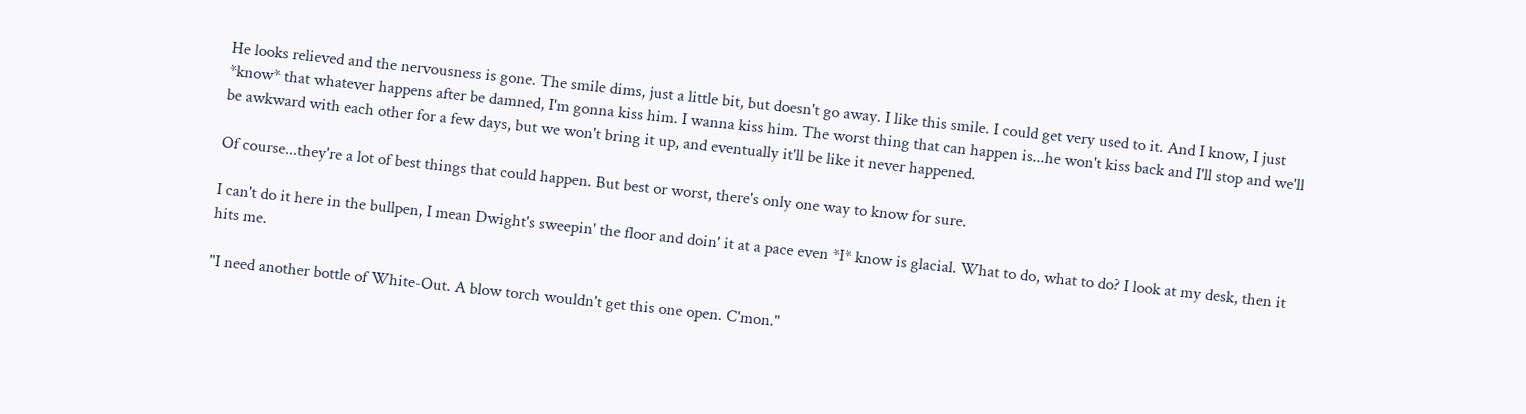He looks relieved and the nervousness is gone. The smile dims, just a little bit, but doesn't go away. I like this smile. I could get very used to it. And I know, I just *know* that whatever happens after be damned, I'm gonna kiss him. I wanna kiss him. The worst thing that can happen is...he won't kiss back and I'll stop and we'll be awkward with each other for a few days, but we won't bring it up, and eventually it'll be like it never happened.

Of course...they're a lot of best things that could happen. But best or worst, there's only one way to know for sure.

I can't do it here in the bullpen, I mean Dwight's sweepin' the floor and doin' it at a pace even *I* know is glacial. What to do, what to do? I look at my desk, then it hits me.

"I need another bottle of White-Out. A blow torch wouldn't get this one open. C'mon."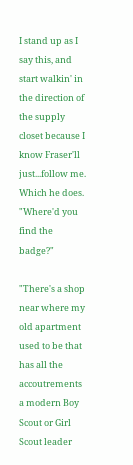I stand up as I say this, and start walkin' in the direction of the supply closet because I know Fraser'll just...follow me. Which he does. "Where'd you find the badge?"

"There's a shop near where my old apartment used to be that has all the accoutrements a modern Boy Scout or Girl Scout leader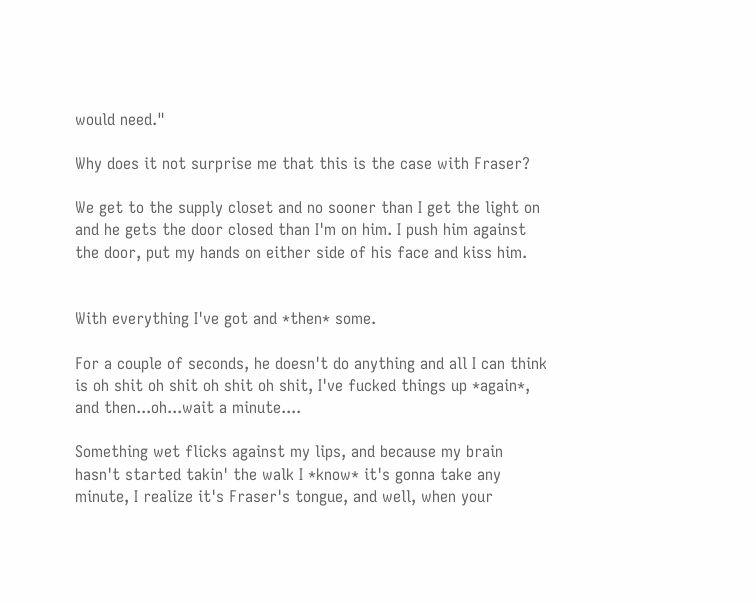would need."

Why does it not surprise me that this is the case with Fraser?

We get to the supply closet and no sooner than I get the light on and he gets the door closed than I'm on him. I push him against the door, put my hands on either side of his face and kiss him.


With everything I've got and *then* some.

For a couple of seconds, he doesn't do anything and all I can think is oh shit oh shit oh shit oh shit, I've fucked things up *again*, and then...oh...wait a minute....

Something wet flicks against my lips, and because my brain hasn't started takin' the walk I *know* it's gonna take any minute, I realize it's Fraser's tongue, and well, when your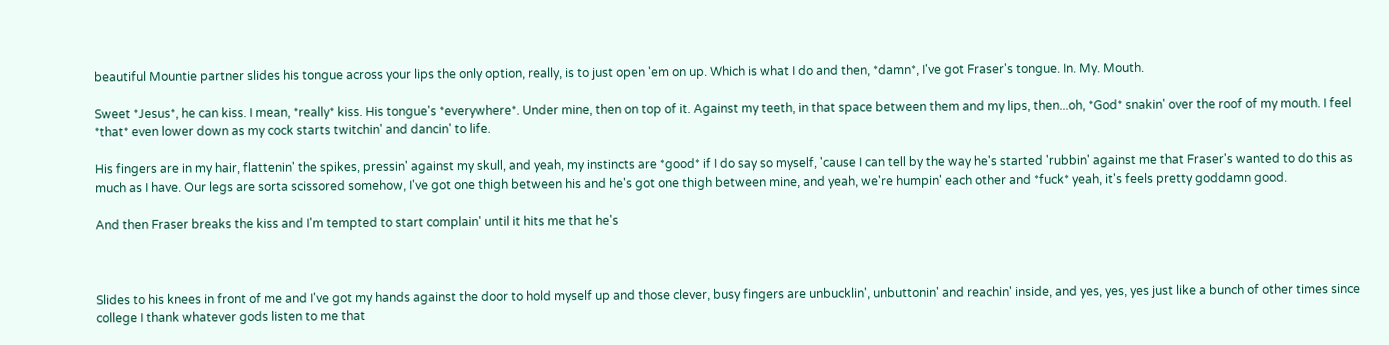beautiful Mountie partner slides his tongue across your lips the only option, really, is to just open 'em on up. Which is what I do and then, *damn*, I've got Fraser's tongue. In. My. Mouth.

Sweet *Jesus*, he can kiss. I mean, *really* kiss. His tongue's *everywhere*. Under mine, then on top of it. Against my teeth, in that space between them and my lips, then...oh, *God* snakin' over the roof of my mouth. I feel *that* even lower down as my cock starts twitchin' and dancin' to life.

His fingers are in my hair, flattenin' the spikes, pressin' against my skull, and yeah, my instincts are *good* if I do say so myself, 'cause I can tell by the way he's started 'rubbin' against me that Fraser's wanted to do this as much as I have. Our legs are sorta scissored somehow, I've got one thigh between his and he's got one thigh between mine, and yeah, we're humpin' each other and *fuck* yeah, it's feels pretty goddamn good.

And then Fraser breaks the kiss and I'm tempted to start complain' until it hits me that he's



Slides to his knees in front of me and I've got my hands against the door to hold myself up and those clever, busy fingers are unbucklin', unbuttonin' and reachin' inside, and yes, yes, yes just like a bunch of other times since college I thank whatever gods listen to me that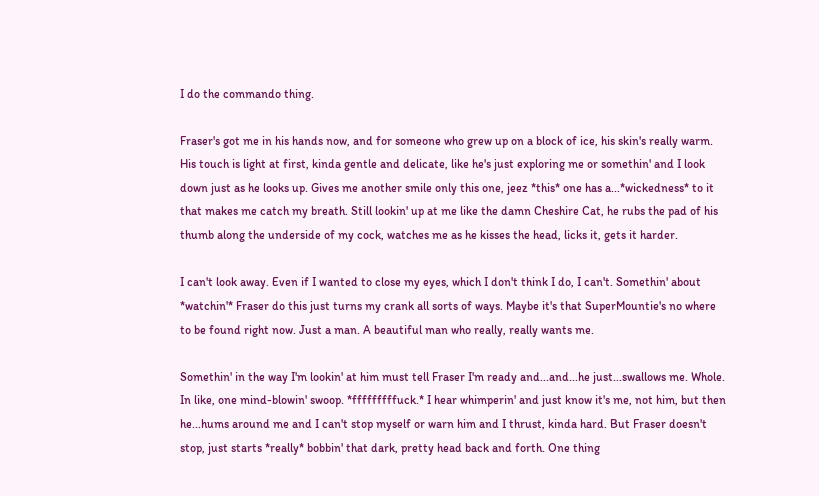I do the commando thing.

Fraser's got me in his hands now, and for someone who grew up on a block of ice, his skin's really warm. His touch is light at first, kinda gentle and delicate, like he's just exploring me or somethin' and I look down just as he looks up. Gives me another smile only this one, jeez *this* one has a...*wickedness* to it that makes me catch my breath. Still lookin' up at me like the damn Cheshire Cat, he rubs the pad of his thumb along the underside of my cock, watches me as he kisses the head, licks it, gets it harder.

I can't look away. Even if I wanted to close my eyes, which I don't think I do, I can't. Somethin' about *watchin'* Fraser do this just turns my crank all sorts of ways. Maybe it's that SuperMountie's no where to be found right now. Just a man. A beautiful man who really, really wants me.

Somethin' in the way I'm lookin' at him must tell Fraser I'm ready and...and...he just...swallows me. Whole. In like, one mind-blowin' swoop. *fffffffffuck.* I hear whimperin' and just know it's me, not him, but then he...hums around me and I can't stop myself or warn him and I thrust, kinda hard. But Fraser doesn't stop, just starts *really* bobbin' that dark, pretty head back and forth. One thing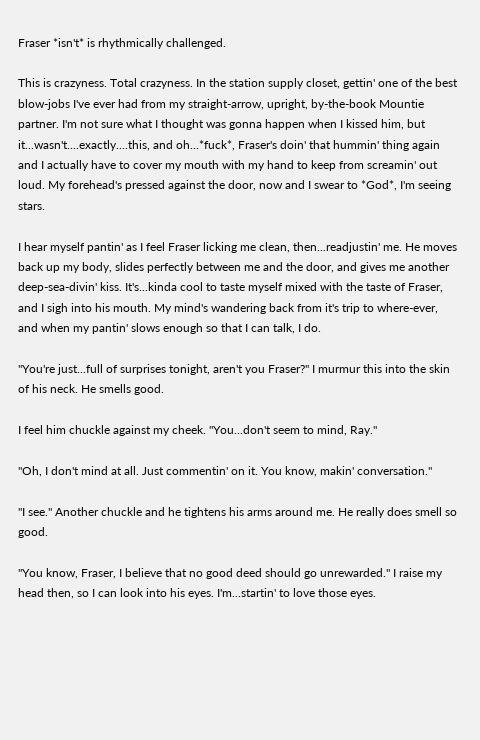Fraser *isn't* is rhythmically challenged.

This is crazyness. Total crazyness. In the station supply closet, gettin' one of the best blow-jobs I've ever had from my straight-arrow, upright, by-the-book Mountie partner. I'm not sure what I thought was gonna happen when I kissed him, but it...wasn't....exactly....this, and oh...*fuck*, Fraser's doin' that hummin' thing again and I actually have to cover my mouth with my hand to keep from screamin' out loud. My forehead's pressed against the door, now and I swear to *God*, I'm seeing stars.

I hear myself pantin' as I feel Fraser licking me clean, then...readjustin' me. He moves back up my body, slides perfectly between me and the door, and gives me another deep-sea-divin' kiss. It's...kinda cool to taste myself mixed with the taste of Fraser, and I sigh into his mouth. My mind's wandering back from it's trip to where-ever, and when my pantin' slows enough so that I can talk, I do.

"You're just...full of surprises tonight, aren't you Fraser?" I murmur this into the skin of his neck. He smells good.

I feel him chuckle against my cheek. "You...don't seem to mind, Ray."

"Oh, I don't mind at all. Just commentin' on it. You know, makin' conversation."

"I see." Another chuckle and he tightens his arms around me. He really does smell so good.

"You know, Fraser, I believe that no good deed should go unrewarded." I raise my head then, so I can look into his eyes. I'm...startin' to love those eyes.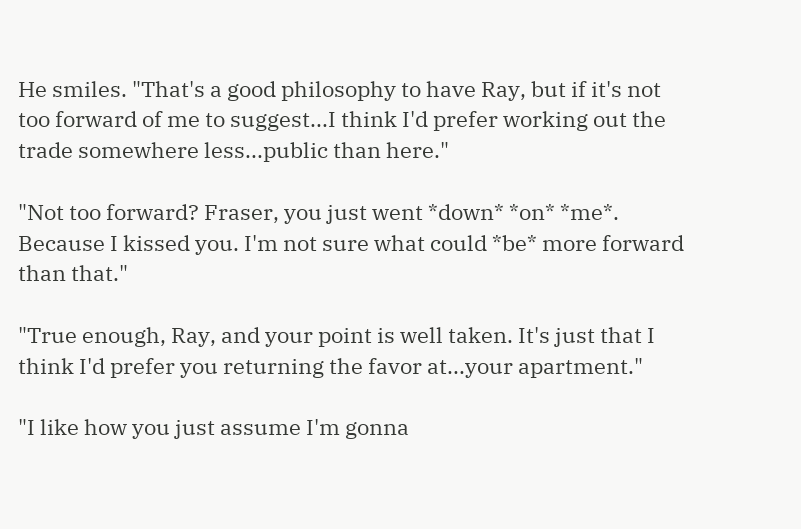He smiles. "That's a good philosophy to have Ray, but if it's not too forward of me to suggest...I think I'd prefer working out the trade somewhere less...public than here."

"Not too forward? Fraser, you just went *down* *on* *me*. Because I kissed you. I'm not sure what could *be* more forward than that."

"True enough, Ray, and your point is well taken. It's just that I think I'd prefer you returning the favor at...your apartment."

"I like how you just assume I'm gonna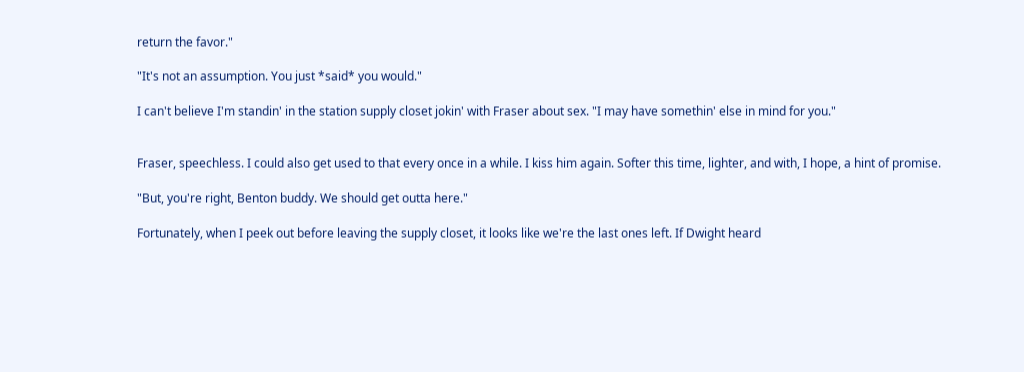return the favor."

"It's not an assumption. You just *said* you would."

I can't believe I'm standin' in the station supply closet jokin' with Fraser about sex. "I may have somethin' else in mind for you."


Fraser, speechless. I could also get used to that every once in a while. I kiss him again. Softer this time, lighter, and with, I hope, a hint of promise.

"But, you're right, Benton buddy. We should get outta here."

Fortunately, when I peek out before leaving the supply closet, it looks like we're the last ones left. If Dwight heard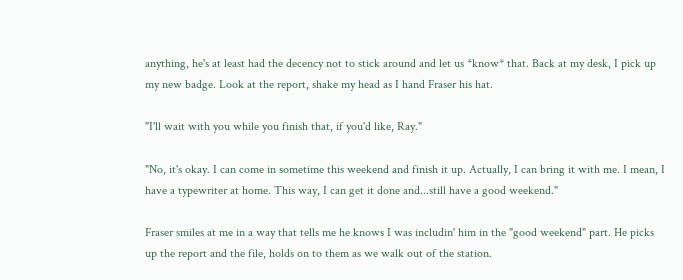anything, he's at least had the decency not to stick around and let us *know* that. Back at my desk, I pick up my new badge. Look at the report, shake my head as I hand Fraser his hat.

"I'll wait with you while you finish that, if you'd like, Ray."

"No, it's okay. I can come in sometime this weekend and finish it up. Actually, I can bring it with me. I mean, I have a typewriter at home. This way, I can get it done and...still have a good weekend."

Fraser smiles at me in a way that tells me he knows I was includin' him in the "good weekend" part. He picks up the report and the file, holds on to them as we walk out of the station.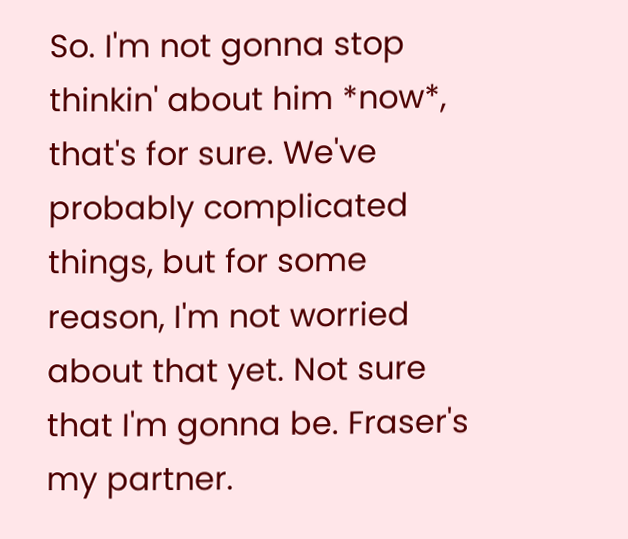So. I'm not gonna stop thinkin' about him *now*, that's for sure. We've probably complicated things, but for some reason, I'm not worried about that yet. Not sure that I'm gonna be. Fraser's my partner.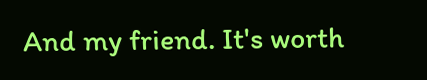And my friend. It's worth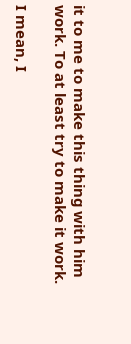it to me to make this thing with him work. To at least try to make it work.

I mean, I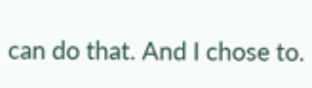can do that. And I chose to.